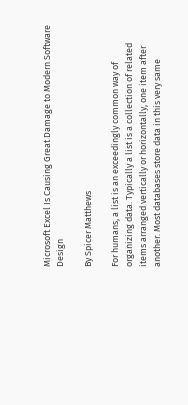Microsoft Excel Is Causing Great Damage to Modern Software Design

By Spicer Matthews

For humans, a list is an exceedingly common way of organizing data. Typically a list is a collection of related items arranged vertically or horizontally, one item after another. Most databases store data in this very same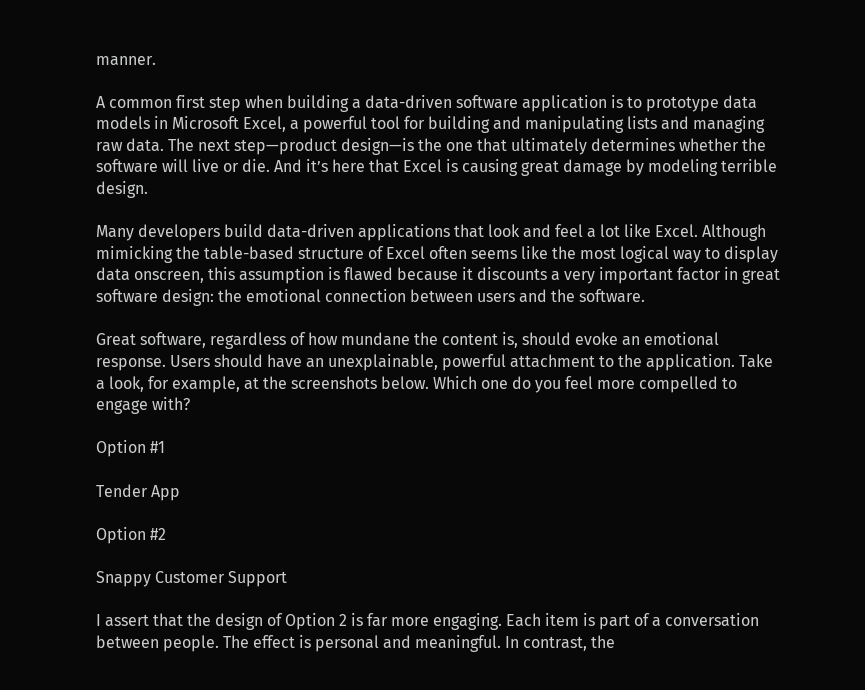manner.

A common first step when building a data-driven software application is to prototype data models in Microsoft Excel, a powerful tool for building and manipulating lists and managing raw data. The next step—product design—is the one that ultimately determines whether the software will live or die. And it’s here that Excel is causing great damage by modeling terrible design.

Many developers build data-driven applications that look and feel a lot like Excel. Although mimicking the table-based structure of Excel often seems like the most logical way to display data onscreen, this assumption is flawed because it discounts a very important factor in great software design: the emotional connection between users and the software.

Great software, regardless of how mundane the content is, should evoke an emotional response. Users should have an unexplainable, powerful attachment to the application. Take a look, for example, at the screenshots below. Which one do you feel more compelled to engage with?

Option #1

Tender App

Option #2

Snappy Customer Support

I assert that the design of Option 2 is far more engaging. Each item is part of a conversation between people. The effect is personal and meaningful. In contrast, the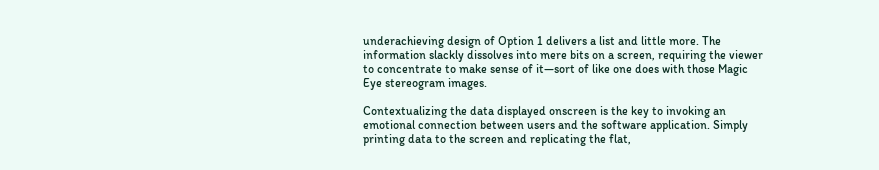underachieving design of Option 1 delivers a list and little more. The information slackly dissolves into mere bits on a screen, requiring the viewer to concentrate to make sense of it—sort of like one does with those Magic Eye stereogram images.

Contextualizing the data displayed onscreen is the key to invoking an emotional connection between users and the software application. Simply printing data to the screen and replicating the flat,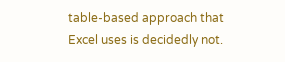table-based approach that Excel uses is decidedly not.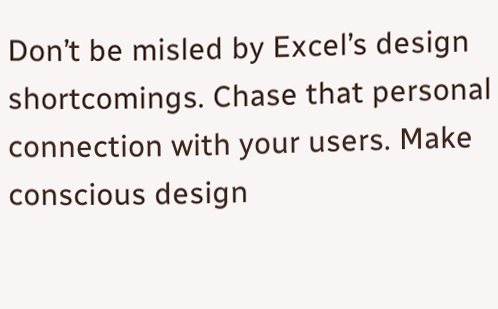Don’t be misled by Excel’s design shortcomings. Chase that personal connection with your users. Make conscious design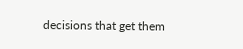decisions that get them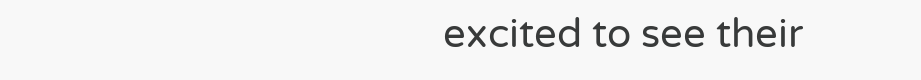excited to see their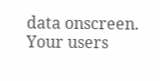data onscreen. Your users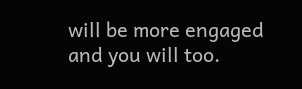will be more engaged and you will too.